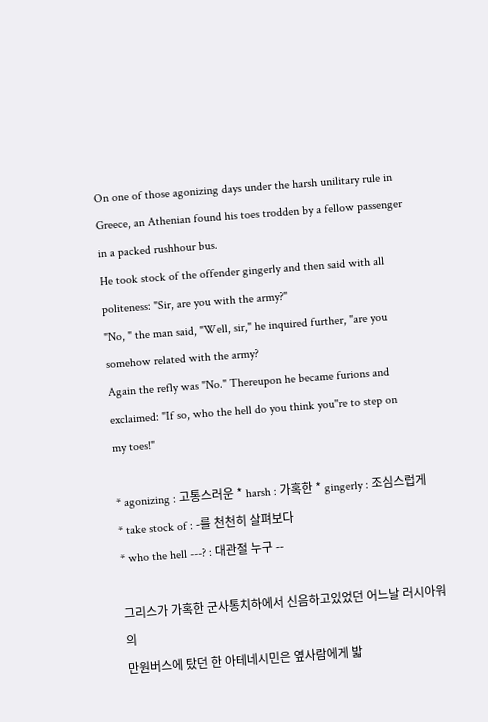On one of those agonizing days under the harsh unilitary rule in
Greece, an Athenian found his toes trodden by a fellow passenger
in a packed rushhour bus.
He took stock of the offender gingerly and then said with all
politeness: "Sir, are you with the army?"
"No, " the man said, "Well, sir," he inquired further, "are you
somehow related with the army?
Again the refly was "No." Thereupon he became furions and
exclaimed: "If so, who the hell do you think you''re to step on
my toes!"

* agonizing : 고통스러운 * harsh : 가혹한 * gingerly : 조심스럽게
* take stock of : -를 천천히 살펴보다
* who the hell ---? : 대관절 누구 --

그리스가 가혹한 군사통치하에서 신음하고있었던 어느날 러시아워의
만원버스에 탔던 한 아테네시민은 옆사람에게 밟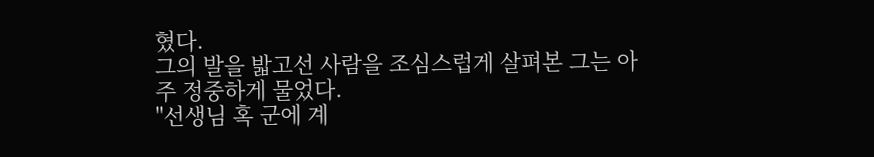혔다.
그의 발을 밟고선 사람을 조심스럽게 살펴본 그는 아주 정중하게 물었다.
"선생님 혹 군에 계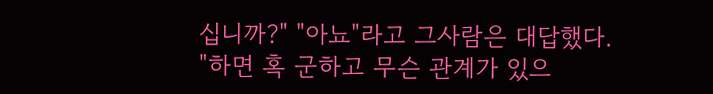십니까?" "아뇨"라고 그사람은 대답했다.
"하면 혹 군하고 무슨 관계가 있으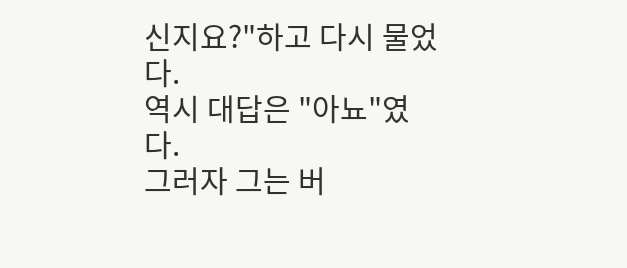신지요?"하고 다시 물었다.
역시 대답은 "아뇨"였다.
그러자 그는 버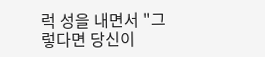럭 성을 내면서 "그렇다면 당신이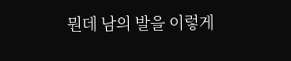뭔데 남의 발을 이렇게